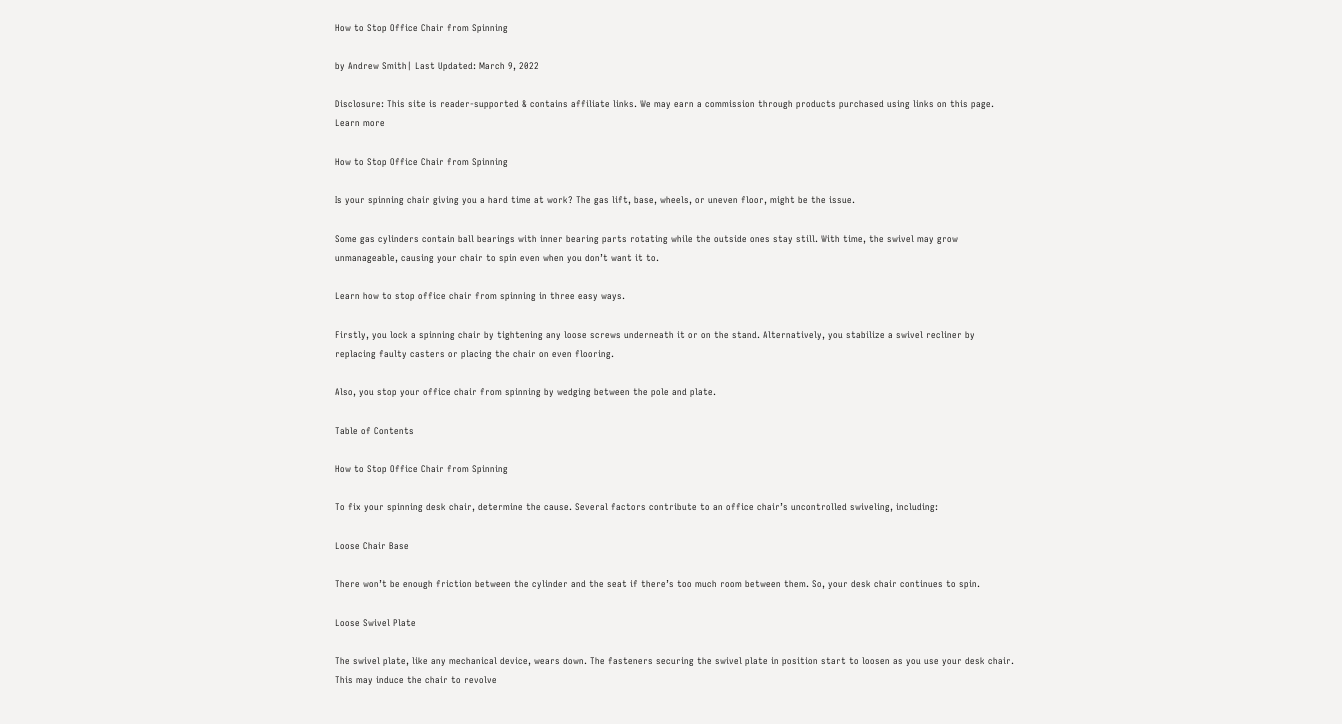How to Stop Office Chair from Spinning

by Andrew Smith| Last Updated: March 9, 2022

Disclosure: This site is reader-supported & contains affiliate links. We may earn a commission through products purchased using links on this page. Learn more

How to Stop Office Chair from Spinning

Is your spinning chair giving you a hard time at work? The gas lift, base, wheels, or uneven floor, might be the issue.

Some gas cylinders contain ball bearings with inner bearing parts rotating while the outside ones stay still. With time, the swivel may grow unmanageable, causing your chair to spin even when you don’t want it to.

Learn how to stop office chair from spinning in three easy ways.

Firstly, you lock a spinning chair by tightening any loose screws underneath it or on the stand. Alternatively, you stabilize a swivel recliner by replacing faulty casters or placing the chair on even flooring.

Also, you stop your office chair from spinning by wedging between the pole and plate.

Table of Contents

How to Stop Office Chair from Spinning

To fix your spinning desk chair, determine the cause. Several factors contribute to an office chair’s uncontrolled swiveling, including:

Loose Chair Base

There won’t be enough friction between the cylinder and the seat if there’s too much room between them. So, your desk chair continues to spin.

Loose Swivel Plate

The swivel plate, like any mechanical device, wears down. The fasteners securing the swivel plate in position start to loosen as you use your desk chair. This may induce the chair to revolve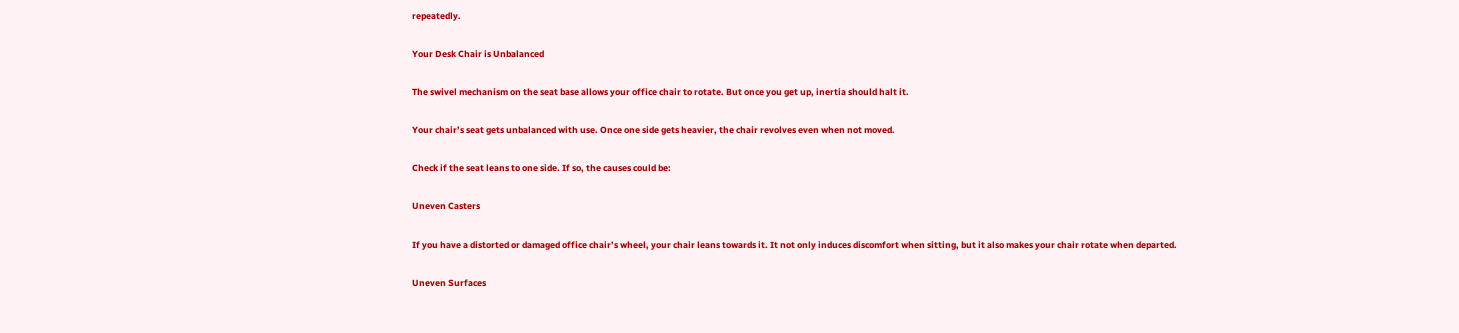repeatedly.

Your Desk Chair is Unbalanced

The swivel mechanism on the seat base allows your office chair to rotate. But once you get up, inertia should halt it.

Your chair’s seat gets unbalanced with use. Once one side gets heavier, the chair revolves even when not moved.

Check if the seat leans to one side. If so, the causes could be:

Uneven Casters

If you have a distorted or damaged office chair’s wheel, your chair leans towards it. It not only induces discomfort when sitting, but it also makes your chair rotate when departed.

Uneven Surfaces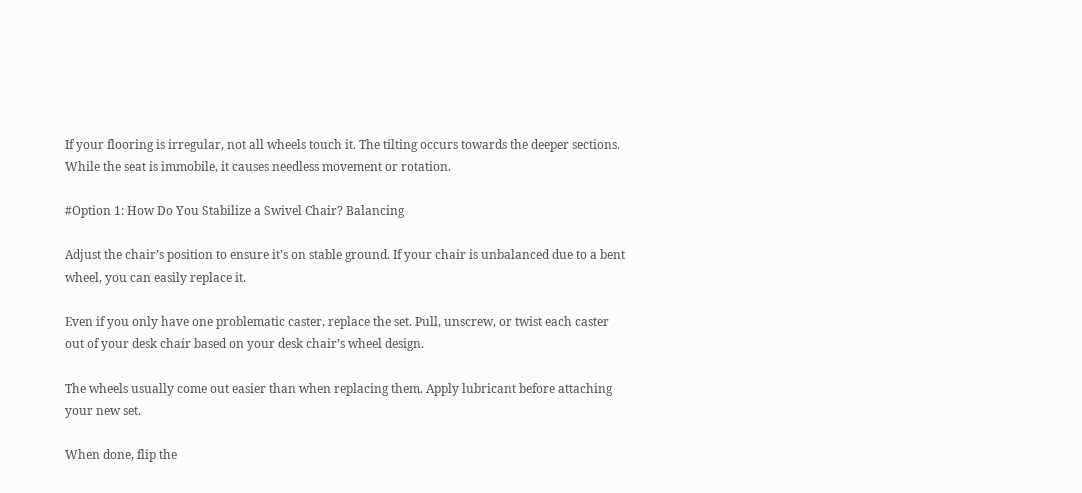If your flooring is irregular, not all wheels touch it. The tilting occurs towards the deeper sections. While the seat is immobile, it causes needless movement or rotation.

#Option 1: How Do You Stabilize a Swivel Chair? Balancing

Adjust the chair’s position to ensure it’s on stable ground. If your chair is unbalanced due to a bent wheel, you can easily replace it.

Even if you only have one problematic caster, replace the set. Pull, unscrew, or twist each caster out of your desk chair based on your desk chair’s wheel design.

The wheels usually come out easier than when replacing them. Apply lubricant before attaching your new set.

When done, flip the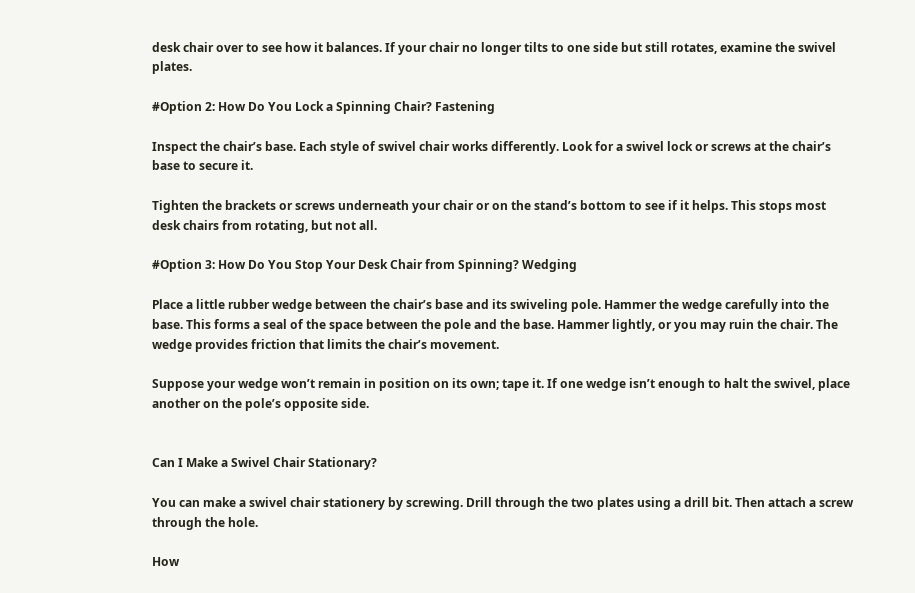desk chair over to see how it balances. If your chair no longer tilts to one side but still rotates, examine the swivel plates.

#Option 2: How Do You Lock a Spinning Chair? Fastening

Inspect the chair’s base. Each style of swivel chair works differently. Look for a swivel lock or screws at the chair’s base to secure it.

Tighten the brackets or screws underneath your chair or on the stand’s bottom to see if it helps. This stops most desk chairs from rotating, but not all.

#Option 3: How Do You Stop Your Desk Chair from Spinning? Wedging

Place a little rubber wedge between the chair’s base and its swiveling pole. Hammer the wedge carefully into the base. This forms a seal of the space between the pole and the base. Hammer lightly, or you may ruin the chair. The wedge provides friction that limits the chair’s movement.

Suppose your wedge won’t remain in position on its own; tape it. If one wedge isn’t enough to halt the swivel, place another on the pole’s opposite side.


Can I Make a Swivel Chair Stationary?

You can make a swivel chair stationery by screwing. Drill through the two plates using a drill bit. Then attach a screw through the hole.

How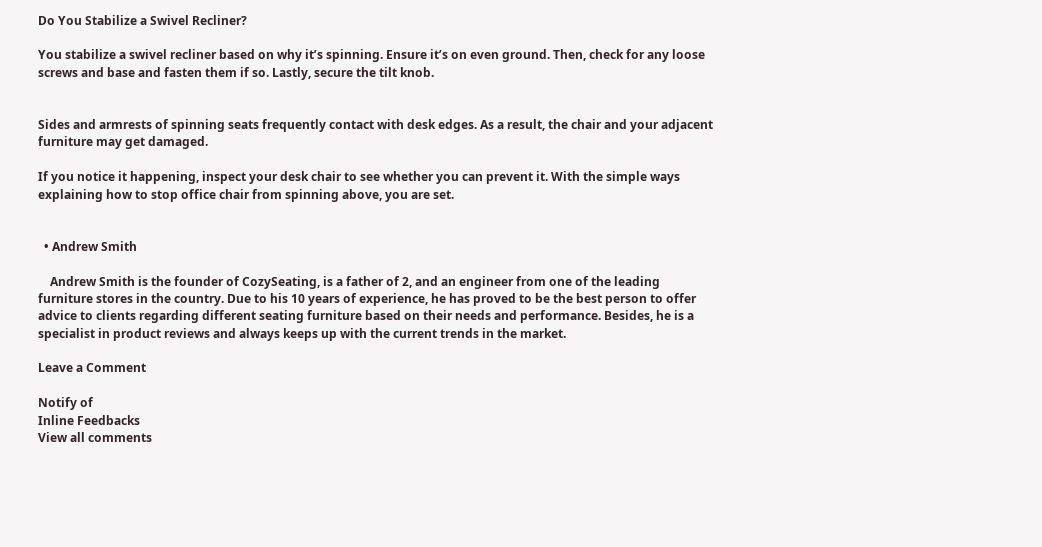Do You Stabilize a Swivel Recliner?

You stabilize a swivel recliner based on why it’s spinning. Ensure it’s on even ground. Then, check for any loose screws and base and fasten them if so. Lastly, secure the tilt knob.


Sides and armrests of spinning seats frequently contact with desk edges. As a result, the chair and your adjacent furniture may get damaged.

If you notice it happening, inspect your desk chair to see whether you can prevent it. With the simple ways explaining how to stop office chair from spinning above, you are set.


  • Andrew Smith

    Andrew Smith is the founder of CozySeating, is a father of 2, and an engineer from one of the leading furniture stores in the country. Due to his 10 years of experience, he has proved to be the best person to offer advice to clients regarding different seating furniture based on their needs and performance. Besides, he is a specialist in product reviews and always keeps up with the current trends in the market.

Leave a Comment

Notify of
Inline Feedbacks
View all comments